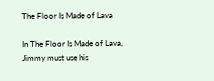The Floor Is Made of Lava

In The Floor Is Made of Lava, Jimmy must use his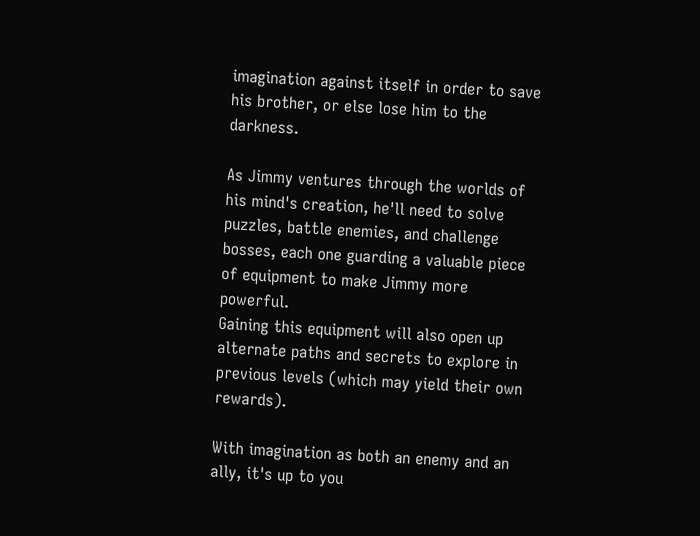imagination against itself in order to save his brother, or else lose him to the darkness.

As Jimmy ventures through the worlds of his mind's creation, he'll need to solve puzzles, battle enemies, and challenge bosses, each one guarding a valuable piece of equipment to make Jimmy more powerful.
Gaining this equipment will also open up alternate paths and secrets to explore in previous levels (which may yield their own rewards).

With imagination as both an enemy and an ally, it's up to you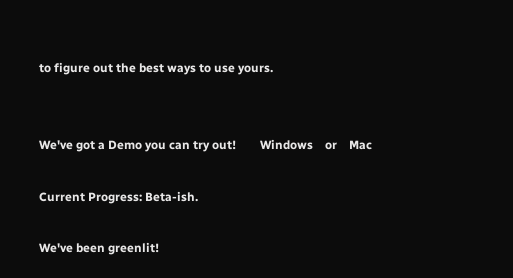to figure out the best ways to use yours.


We've got a Demo you can try out!        Windows    or    Mac

Current Progress: Beta-ish.

We've been greenlit!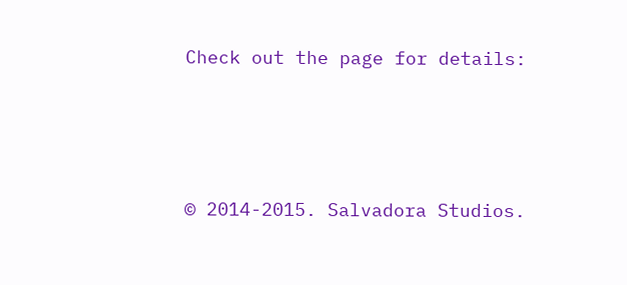Check out the page for details:




© 2014-2015. Salvadora Studios.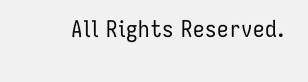All Rights Reserved.